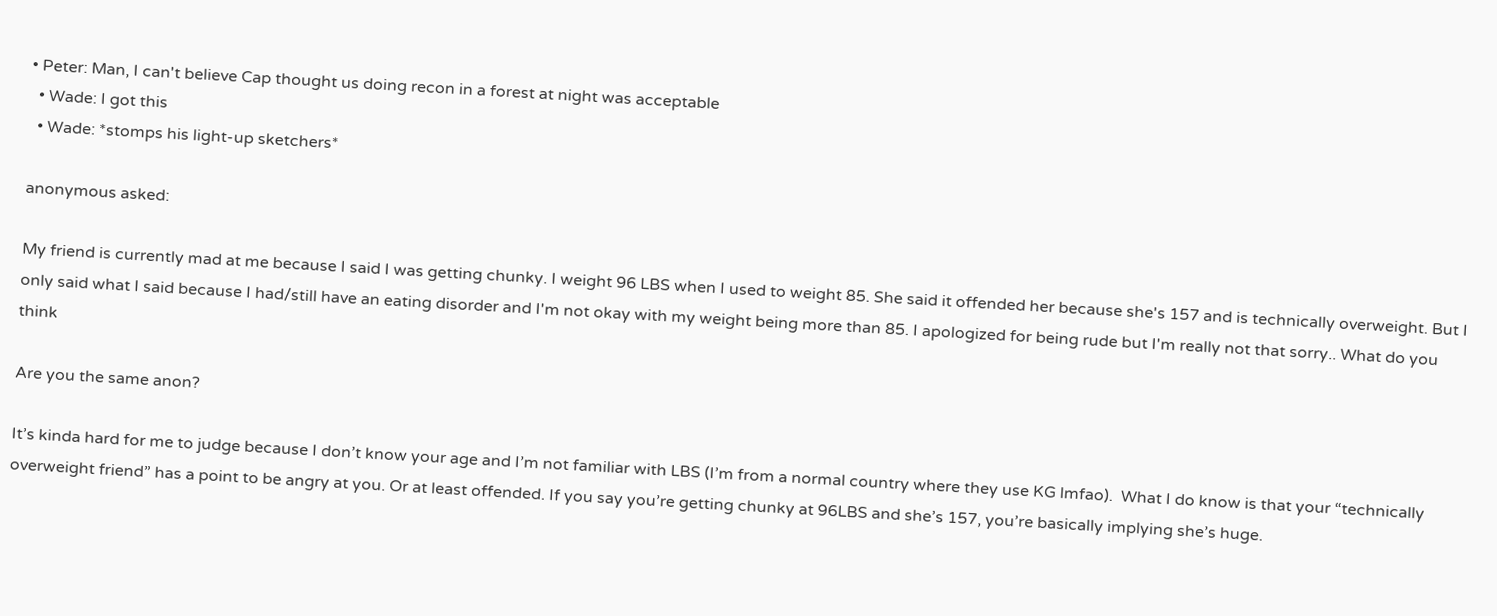• Peter: Man, I can't believe Cap thought us doing recon in a forest at night was acceptable
  • Wade: I got this
  • Wade: *stomps his light-up sketchers*

anonymous asked:

My friend is currently mad at me because I said I was getting chunky. I weight 96 LBS when I used to weight 85. She said it offended her because she's 157 and is technically overweight. But I only said what I said because I had/still have an eating disorder and I'm not okay with my weight being more than 85. I apologized for being rude but I'm really not that sorry.. What do you think

Are you the same anon?

It’s kinda hard for me to judge because I don’t know your age and I’m not familiar with LBS (I’m from a normal country where they use KG lmfao).  What I do know is that your “technically overweight friend” has a point to be angry at you. Or at least offended. If you say you’re getting chunky at 96LBS and she’s 157, you’re basically implying she’s huge.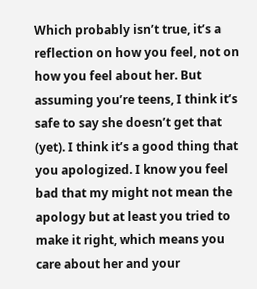Which probably isn’t true, it’s a reflection on how you feel, not on how you feel about her. But assuming you’re teens, I think it’s safe to say she doesn’t get that (yet). I think it’s a good thing that you apologized. I know you feel bad that my might not mean the apology but at least you tried to make it right, which means you care about her and your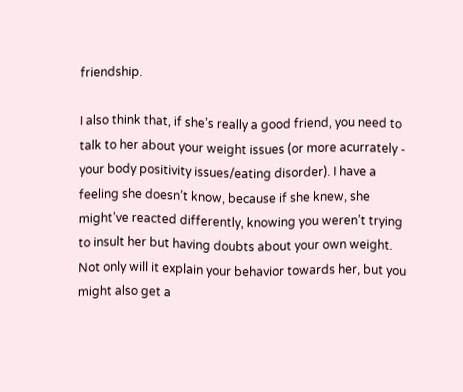friendship.

I also think that, if she’s really a good friend, you need to talk to her about your weight issues (or more acurrately - your body positivity issues/eating disorder). I have a feeling she doesn’t know, because if she knew, she might’ve reacted differently, knowing you weren’t trying to insult her but having doubts about your own weight. Not only will it explain your behavior towards her, but you might also get a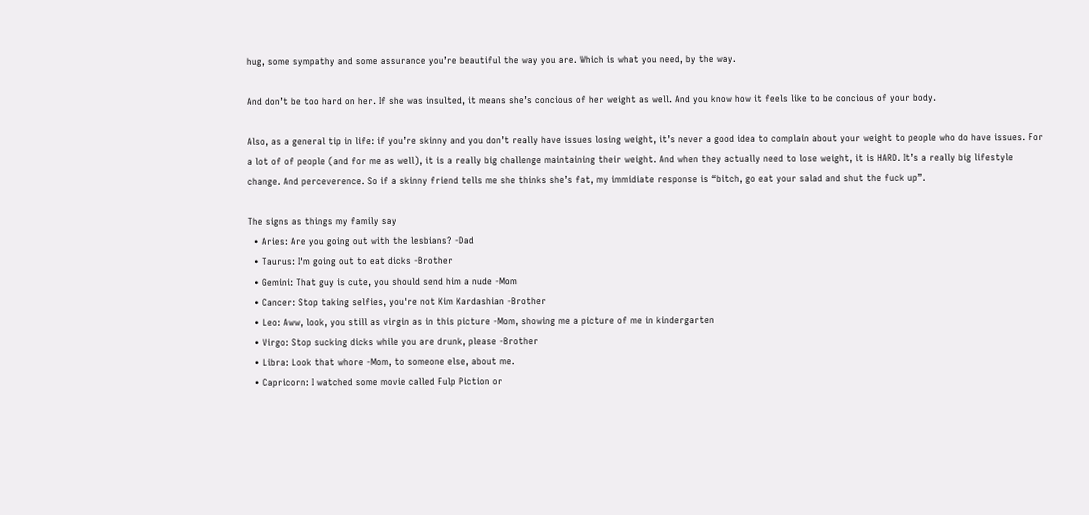hug, some sympathy and some assurance you’re beautiful the way you are. Which is what you need, by the way.

And don’t be too hard on her. If she was insulted, it means she’s concious of her weight as well. And you know how it feels like to be concious of your body.

Also, as a general tip in life: if you’re skinny and you don’t really have issues losing weight, it’s never a good idea to complain about your weight to people who do have issues. For a lot of of people (and for me as well), it is a really big challenge maintaining their weight. And when they actually need to lose weight, it is HARD. It’s a really big lifestyle change. And perceverence. So if a skinny friend tells me she thinks she’s fat, my immidiate response is “bitch, go eat your salad and shut the fuck up”.

The signs as things my family say
  • Aries: Are you going out with the lesbians? -Dad
  • Taurus: I'm going out to eat dicks -Brother
  • Gemini: That guy is cute, you should send him a nude -Mom
  • Cancer: Stop taking selfies, you're not Kim Kardashian -Brother
  • Leo: Aww, look, you still as virgin as in this picture -Mom, showing me a picture of me in kindergarten
  • Virgo: Stop sucking dicks while you are drunk, please -Brother
  • Libra: Look that whore -Mom, to someone else, about me.
  • Capricorn: I watched some movie called Fulp Piction or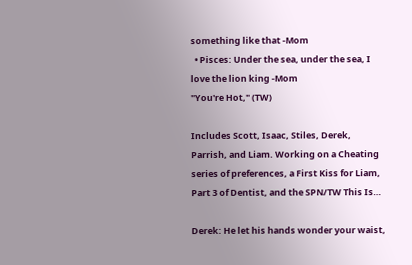something like that -Mom
  • Pisces: Under the sea, under the sea, I love the lion king -Mom
"You're Hot," (TW)

Includes Scott, Isaac, Stiles, Derek, Parrish, and Liam. Working on a Cheating series of preferences, a First Kiss for Liam, Part 3 of Dentist, and the SPN/TW This Is…

Derek: He let his hands wonder your waist,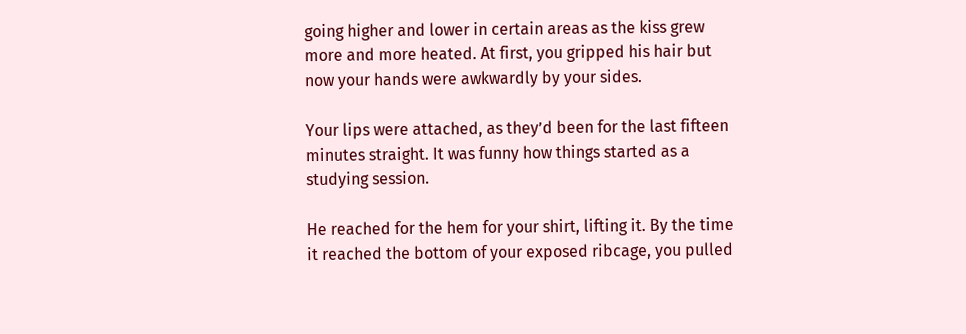going higher and lower in certain areas as the kiss grew more and more heated. At first, you gripped his hair but now your hands were awkwardly by your sides.

Your lips were attached, as they’d been for the last fifteen minutes straight. It was funny how things started as a studying session.

He reached for the hem for your shirt, lifting it. By the time it reached the bottom of your exposed ribcage, you pulled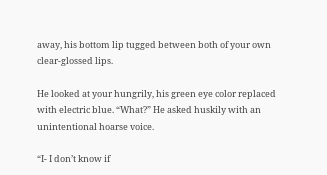away, his bottom lip tugged between both of your own clear-glossed lips.

He looked at your hungrily, his green eye color replaced with electric blue. “What?” He asked huskily with an unintentional hoarse voice.

“I- I don’t know if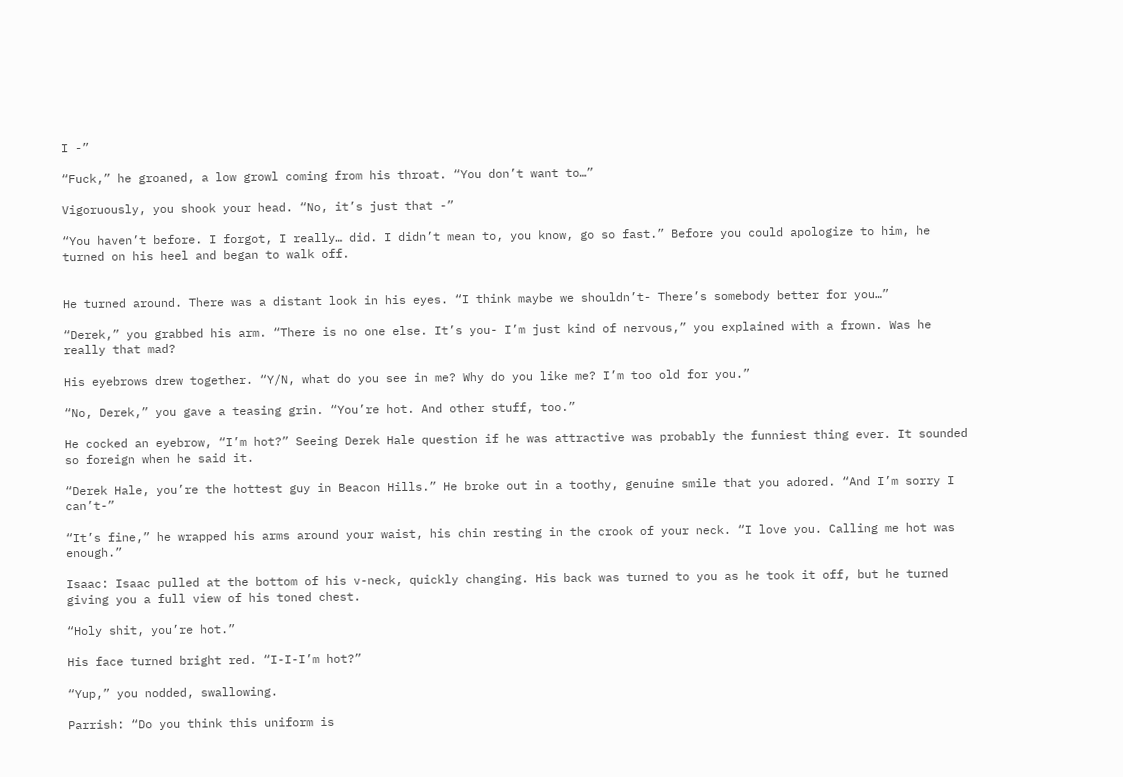I -”

“Fuck,” he groaned, a low growl coming from his throat. “You don’t want to…”

Vigoruously, you shook your head. “No, it’s just that -”

“You haven’t before. I forgot, I really… did. I didn’t mean to, you know, go so fast.” Before you could apologize to him, he turned on his heel and began to walk off.


He turned around. There was a distant look in his eyes. “I think maybe we shouldn’t- There’s somebody better for you…”

“Derek,” you grabbed his arm. “There is no one else. It’s you- I’m just kind of nervous,” you explained with a frown. Was he really that mad?

His eyebrows drew together. “Y/N, what do you see in me? Why do you like me? I’m too old for you.”

“No, Derek,” you gave a teasing grin. “You’re hot. And other stuff, too.”

He cocked an eyebrow, “I’m hot?” Seeing Derek Hale question if he was attractive was probably the funniest thing ever. It sounded so foreign when he said it.

“Derek Hale, you’re the hottest guy in Beacon Hills.” He broke out in a toothy, genuine smile that you adored. “And I’m sorry I can’t-”

“It’s fine,” he wrapped his arms around your waist, his chin resting in the crook of your neck. “I love you. Calling me hot was enough.”

Isaac: Isaac pulled at the bottom of his v-neck, quickly changing. His back was turned to you as he took it off, but he turned giving you a full view of his toned chest.

“Holy shit, you’re hot.”

His face turned bright red. “I-I-I’m hot?”

“Yup,” you nodded, swallowing.

Parrish: “Do you think this uniform is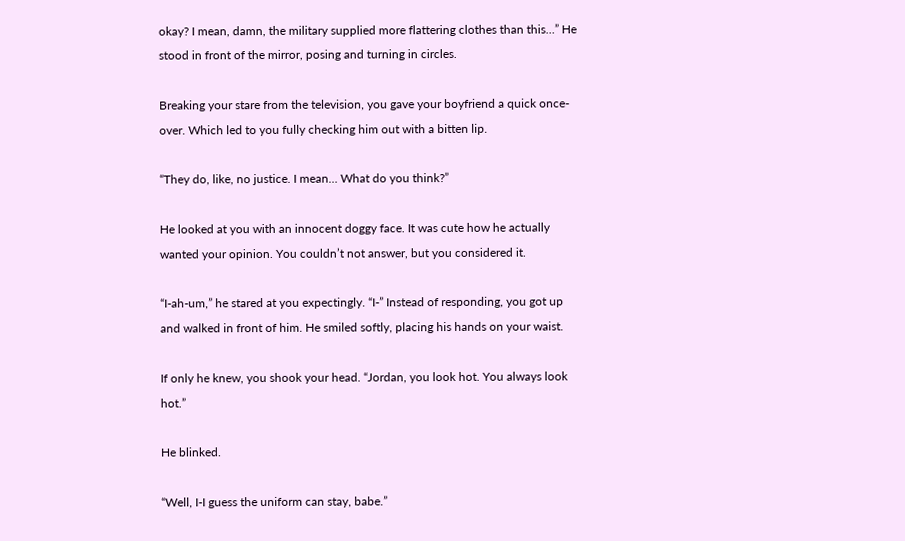okay? I mean, damn, the military supplied more flattering clothes than this…” He stood in front of the mirror, posing and turning in circles.

Breaking your stare from the television, you gave your boyfriend a quick once-over. Which led to you fully checking him out with a bitten lip.

“They do, like, no justice. I mean… What do you think?”

He looked at you with an innocent doggy face. It was cute how he actually wanted your opinion. You couldn’t not answer, but you considered it.

“I-ah-um,” he stared at you expectingly. “I-” Instead of responding, you got up and walked in front of him. He smiled softly, placing his hands on your waist.

If only he knew, you shook your head. “Jordan, you look hot. You always look hot.”

He blinked.

“Well, I-I guess the uniform can stay, babe.”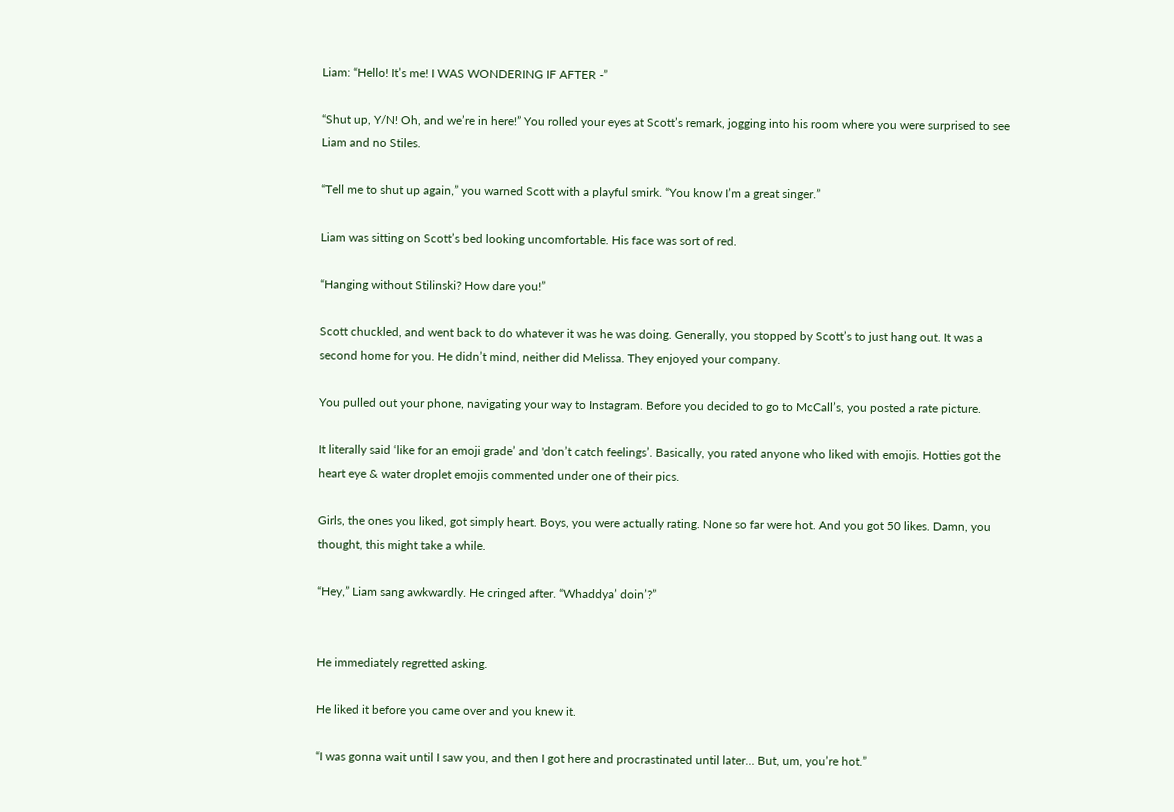Liam: “Hello! It’s me! I WAS WONDERING IF AFTER -”

“Shut up, Y/N! Oh, and we’re in here!” You rolled your eyes at Scott’s remark, jogging into his room where you were surprised to see Liam and no Stiles.

“Tell me to shut up again,” you warned Scott with a playful smirk. “You know I’m a great singer.”

Liam was sitting on Scott’s bed looking uncomfortable. His face was sort of red.

“Hanging without Stilinski? How dare you!”

Scott chuckled, and went back to do whatever it was he was doing. Generally, you stopped by Scott’s to just hang out. It was a second home for you. He didn’t mind, neither did Melissa. They enjoyed your company.

You pulled out your phone, navigating your way to Instagram. Before you decided to go to McCall’s, you posted a rate picture.

It literally said ‘like for an emoji grade’ and 'don’t catch feelings’. Basically, you rated anyone who liked with emojis. Hotties got the heart eye & water droplet emojis commented under one of their pics.

Girls, the ones you liked, got simply heart. Boys, you were actually rating. None so far were hot. And you got 50 likes. Damn, you thought, this might take a while.

“Hey,” Liam sang awkwardly. He cringed after. “Whaddya’ doin’?”


He immediately regretted asking.

He liked it before you came over and you knew it.

“I was gonna wait until I saw you, and then I got here and procrastinated until later… But, um, you’re hot.”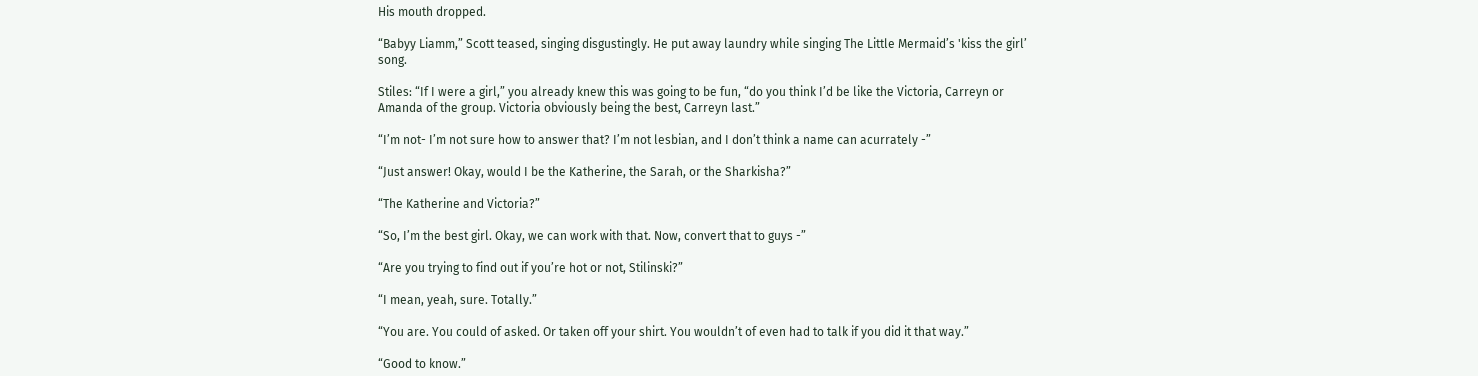His mouth dropped.

“Babyy Liamm,” Scott teased, singing disgustingly. He put away laundry while singing The Little Mermaid’s 'kiss the girl’ song.

Stiles: “If I were a girl,” you already knew this was going to be fun, “do you think I’d be like the Victoria, Carreyn or Amanda of the group. Victoria obviously being the best, Carreyn last.”

“I’m not- I’m not sure how to answer that? I’m not lesbian, and I don’t think a name can acurrately -”

“Just answer! Okay, would I be the Katherine, the Sarah, or the Sharkisha?”

“The Katherine and Victoria?”

“So, I’m the best girl. Okay, we can work with that. Now, convert that to guys -”

“Are you trying to find out if you’re hot or not, Stilinski?”

“I mean, yeah, sure. Totally.”

“You are. You could of asked. Or taken off your shirt. You wouldn’t of even had to talk if you did it that way.”

“Good to know.”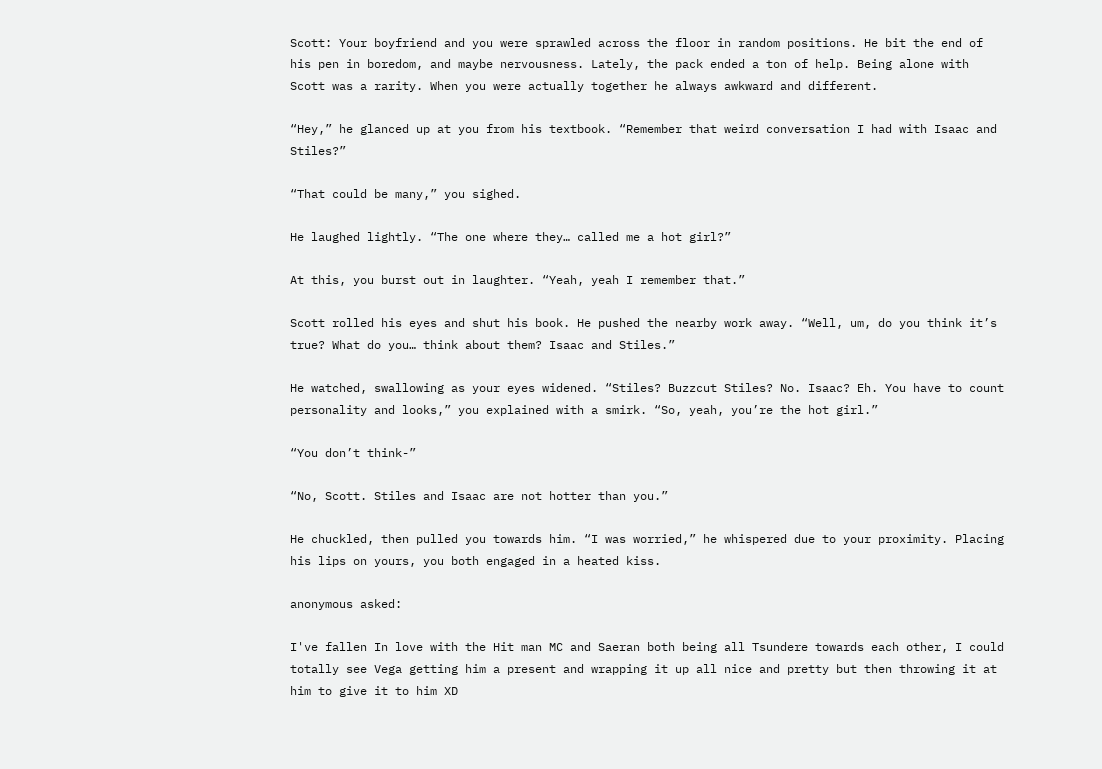Scott: Your boyfriend and you were sprawled across the floor in random positions. He bit the end of his pen in boredom, and maybe nervousness. Lately, the pack ended a ton of help. Being alone with Scott was a rarity. When you were actually together he always awkward and different.

“Hey,” he glanced up at you from his textbook. “Remember that weird conversation I had with Isaac and Stiles?”

“That could be many,” you sighed.

He laughed lightly. “The one where they… called me a hot girl?”

At this, you burst out in laughter. “Yeah, yeah I remember that.”

Scott rolled his eyes and shut his book. He pushed the nearby work away. “Well, um, do you think it’s true? What do you… think about them? Isaac and Stiles.”

He watched, swallowing as your eyes widened. “Stiles? Buzzcut Stiles? No. Isaac? Eh. You have to count personality and looks,” you explained with a smirk. “So, yeah, you’re the hot girl.”

“You don’t think-”

“No, Scott. Stiles and Isaac are not hotter than you.”

He chuckled, then pulled you towards him. “I was worried,” he whispered due to your proximity. Placing his lips on yours, you both engaged in a heated kiss.

anonymous asked:

I've fallen In love with the Hit man MC and Saeran both being all Tsundere towards each other, I could totally see Vega getting him a present and wrapping it up all nice and pretty but then throwing it at him to give it to him XD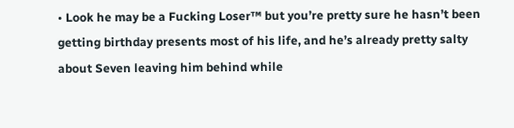• Look he may be a Fucking Loser™ but you’re pretty sure he hasn’t been getting birthday presents most of his life, and he’s already pretty salty about Seven leaving him behind while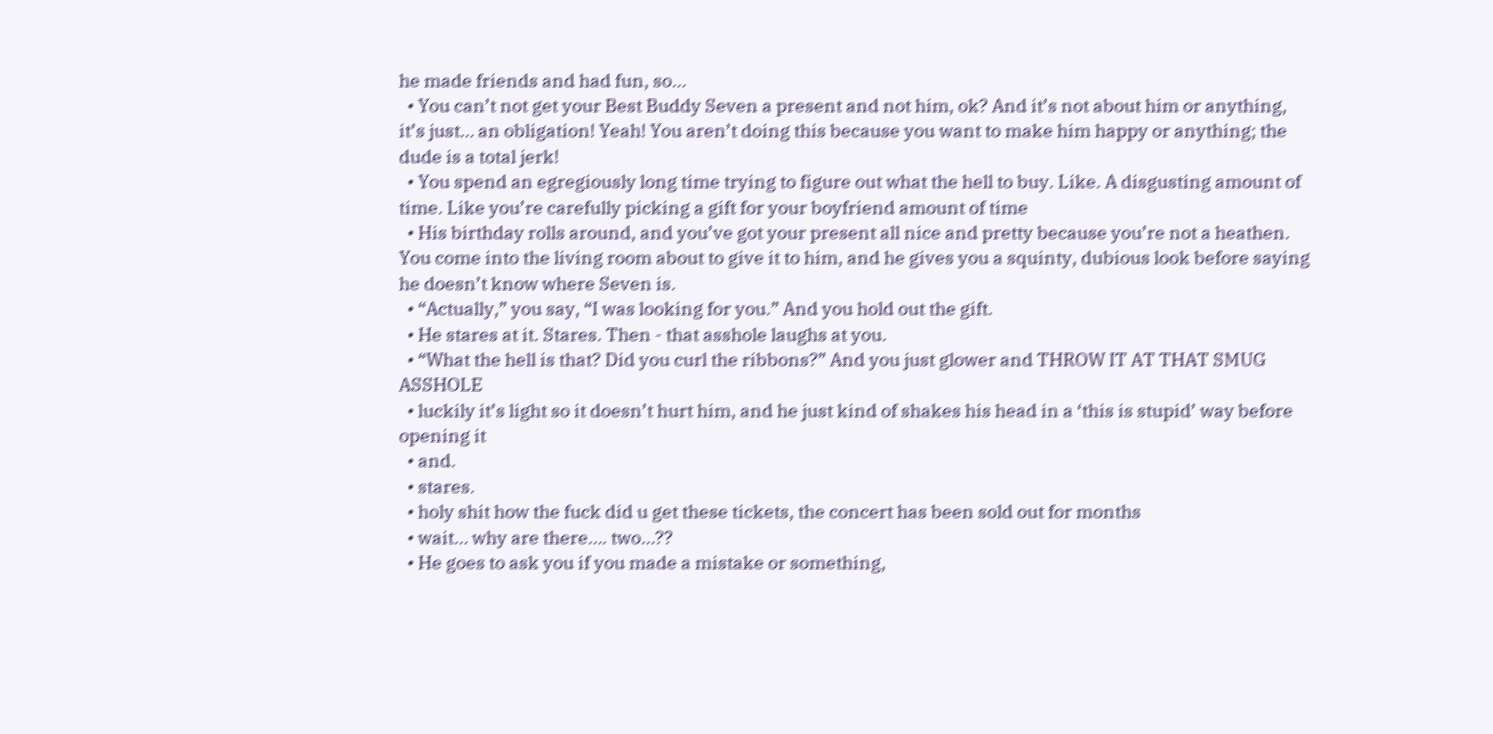he made friends and had fun, so…
  • You can’t not get your Best Buddy Seven a present and not him, ok? And it’s not about him or anything, it’s just… an obligation! Yeah! You aren’t doing this because you want to make him happy or anything; the dude is a total jerk!
  • You spend an egregiously long time trying to figure out what the hell to buy. Like. A disgusting amount of time. Like you’re carefully picking a gift for your boyfriend amount of time
  • His birthday rolls around, and you’ve got your present all nice and pretty because you’re not a heathen. You come into the living room about to give it to him, and he gives you a squinty, dubious look before saying he doesn’t know where Seven is.
  • “Actually,” you say, “I was looking for you.” And you hold out the gift.
  • He stares at it. Stares. Then - that asshole laughs at you.
  • “What the hell is that? Did you curl the ribbons?” And you just glower and THROW IT AT THAT SMUG ASSHOLE
  • luckily it’s light so it doesn’t hurt him, and he just kind of shakes his head in a ‘this is stupid’ way before opening it
  • and.
  • stares.
  • holy shit how the fuck did u get these tickets, the concert has been sold out for months
  • wait… why are there…. two…??
  • He goes to ask you if you made a mistake or something,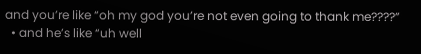and you’re like “oh my god you’re not even going to thank me????”
  • and he’s like “uh well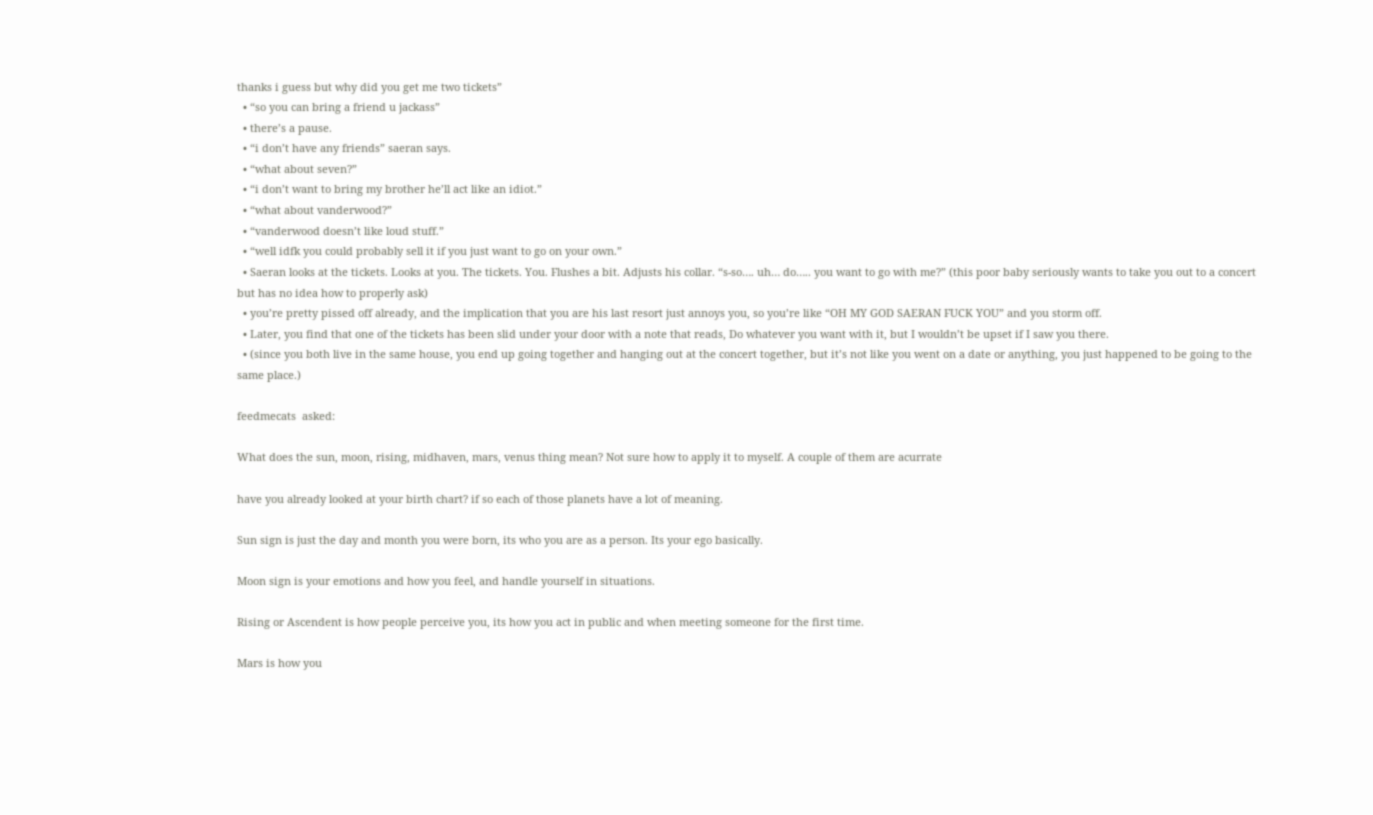thanks i guess but why did you get me two tickets”
  • “so you can bring a friend u jackass”
  • there’s a pause.
  • “i don’t have any friends” saeran says.
  • “what about seven?”
  • “i don’t want to bring my brother he’ll act like an idiot.”
  • “what about vanderwood?”
  • “vanderwood doesn’t like loud stuff.”
  • “well idfk you could probably sell it if you just want to go on your own.”
  • Saeran looks at the tickets. Looks at you. The tickets. You. Flushes a bit. Adjusts his collar. “s-so…. uh… do….. you want to go with me?” (this poor baby seriously wants to take you out to a concert but has no idea how to properly ask)
  • you’re pretty pissed off already, and the implication that you are his last resort just annoys you, so you’re like “OH MY GOD SAERAN FUCK YOU” and you storm off.
  • Later, you find that one of the tickets has been slid under your door with a note that reads, Do whatever you want with it, but I wouldn’t be upset if I saw you there.
  • (since you both live in the same house, you end up going together and hanging out at the concert together, but it’s not like you went on a date or anything, you just happened to be going to the same place.)

feedmecats  asked:

What does the sun, moon, rising, midhaven, mars, venus thing mean? Not sure how to apply it to myself. A couple of them are acurrate

have you already looked at your birth chart? if so each of those planets have a lot of meaning.

Sun sign is just the day and month you were born, its who you are as a person. Its your ego basically.

Moon sign is your emotions and how you feel, and handle yourself in situations.

Rising or Ascendent is how people perceive you, its how you act in public and when meeting someone for the first time.

Mars is how you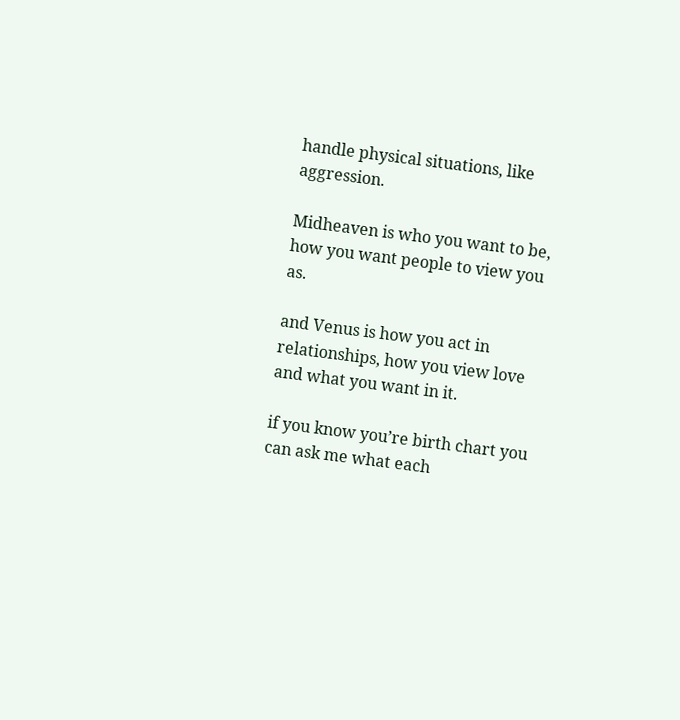handle physical situations, like aggression.

Midheaven is who you want to be, how you want people to view you as.

and Venus is how you act in relationships, how you view love and what you want in it.

if you know you’re birth chart you can ask me what each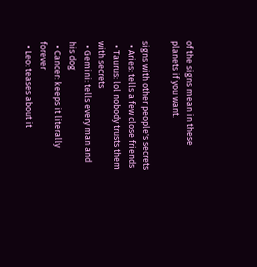of the signs mean in these planets if you want.

signs with other people's secrets
  • Aries: tells a few close friends
  • Taurus: lol nobody trusts them with secrets
  • Gemini: tells every man and his dog
  • Cancer: keeps it literally forever
  • Leo: teases about it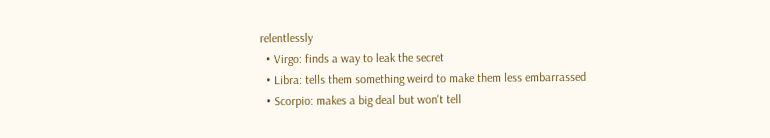relentlessly
  • Virgo: finds a way to leak the secret
  • Libra: tells them something weird to make them less embarrassed
  • Scorpio: makes a big deal but won't tell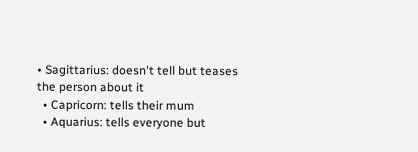• Sagittarius: doesn't tell but teases the person about it
  • Capricorn: tells their mum
  • Aquarius: tells everyone but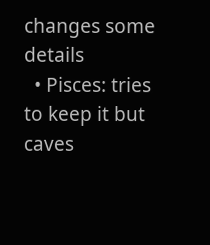changes some details
  • Pisces: tries to keep it but caves